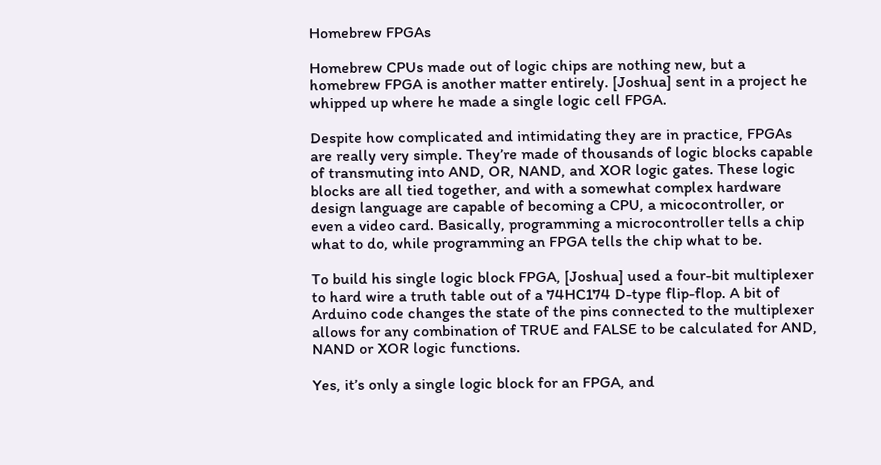Homebrew FPGAs

Homebrew CPUs made out of logic chips are nothing new, but a homebrew FPGA is another matter entirely. [Joshua] sent in a project he whipped up where he made a single logic cell FPGA.

Despite how complicated and intimidating they are in practice, FPGAs are really very simple. They’re made of thousands of logic blocks capable of transmuting into AND, OR, NAND, and XOR logic gates. These logic blocks are all tied together, and with a somewhat complex hardware design language are capable of becoming a CPU, a micocontroller, or even a video card. Basically, programming a microcontroller tells a chip what to do, while programming an FPGA tells the chip what to be.

To build his single logic block FPGA, [Joshua] used a four-bit multiplexer to hard wire a truth table out of a 74HC174 D-type flip-flop. A bit of Arduino code changes the state of the pins connected to the multiplexer allows for any combination of TRUE and FALSE to be calculated for AND, NAND or XOR logic functions.

Yes, it’s only a single logic block for an FPGA, and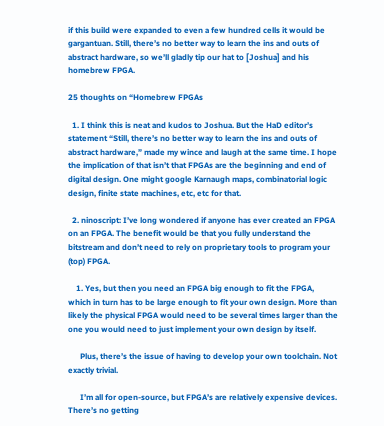if this build were expanded to even a few hundred cells it would be gargantuan. Still, there’s no better way to learn the ins and outs of abstract hardware, so we’ll gladly tip our hat to [Joshua] and his homebrew FPGA.

25 thoughts on “Homebrew FPGAs

  1. I think this is neat and kudos to Joshua. But the HaD editor’s statement “Still, there’s no better way to learn the ins and outs of abstract hardware,” made my wince and laugh at the same time. I hope the implication of that isn’t that FPGAs are the beginning and end of digital design. One might google Karnaugh maps, combinatorial logic design, finite state machines, etc, etc for that.

  2. ninoscript: I’ve long wondered if anyone has ever created an FPGA on an FPGA. The benefit would be that you fully understand the bitstream and don’t need to rely on proprietary tools to program your (top) FPGA.

    1. Yes, but then you need an FPGA big enough to fit the FPGA, which in turn has to be large enough to fit your own design. More than likely the physical FPGA would need to be several times larger than the one you would need to just implement your own design by itself.

      Plus, there’s the issue of having to develop your own toolchain. Not exactly trivial.

      I’m all for open-source, but FPGA’s are relatively expensive devices. There’s no getting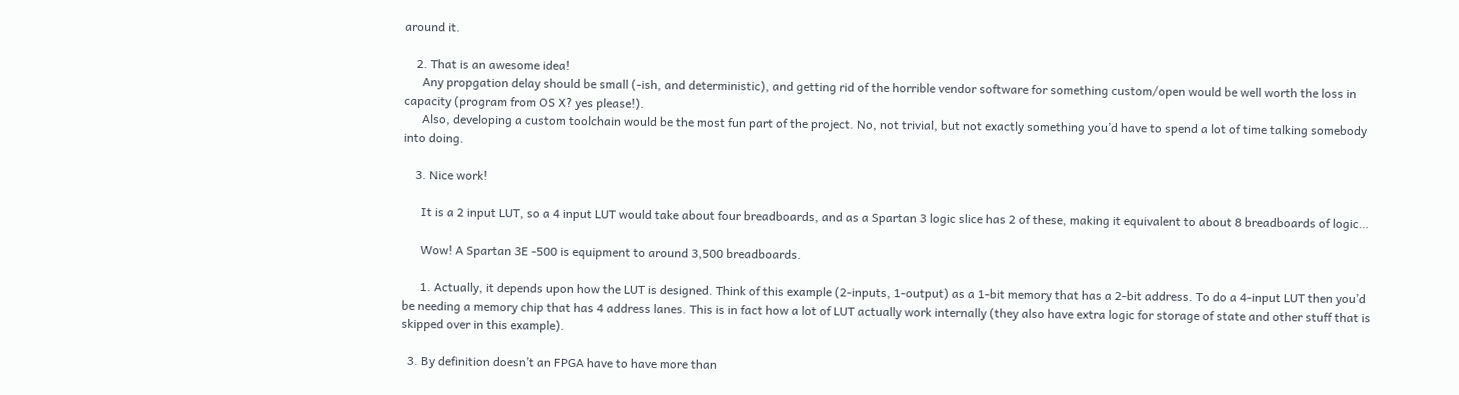around it.

    2. That is an awesome idea!
      Any propgation delay should be small (-ish, and deterministic), and getting rid of the horrible vendor software for something custom/open would be well worth the loss in capacity (program from OS X? yes please!).
      Also, developing a custom toolchain would be the most fun part of the project. No, not trivial, but not exactly something you’d have to spend a lot of time talking somebody into doing.

    3. Nice work!

      It is a 2 input LUT, so a 4 input LUT would take about four breadboards, and as a Spartan 3 logic slice has 2 of these, making it equivalent to about 8 breadboards of logic…

      Wow! A Spartan 3E -500 is equipment to around 3,500 breadboards.

      1. Actually, it depends upon how the LUT is designed. Think of this example (2-inputs, 1-output) as a 1-bit memory that has a 2-bit address. To do a 4-input LUT then you’d be needing a memory chip that has 4 address lanes. This is in fact how a lot of LUT actually work internally (they also have extra logic for storage of state and other stuff that is skipped over in this example).

  3. By definition doesn’t an FPGA have to have more than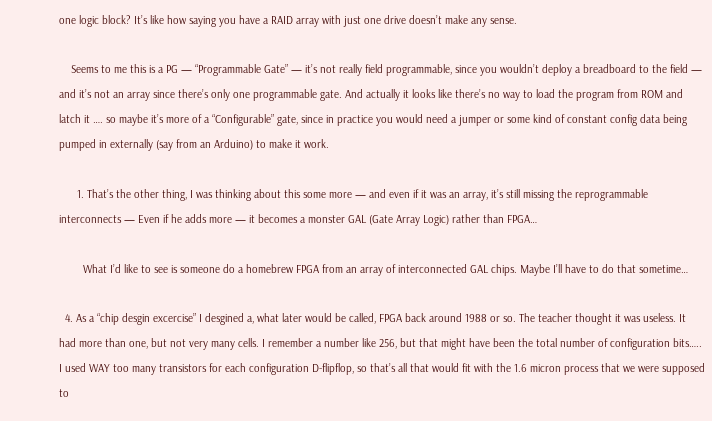one logic block? It’s like how saying you have a RAID array with just one drive doesn’t make any sense.

    Seems to me this is a PG — “Programmable Gate” — it’s not really field programmable, since you wouldn’t deploy a breadboard to the field — and it’s not an array since there’s only one programmable gate. And actually it looks like there’s no way to load the program from ROM and latch it …. so maybe it’s more of a “Configurable” gate, since in practice you would need a jumper or some kind of constant config data being pumped in externally (say from an Arduino) to make it work.

      1. That’s the other thing, I was thinking about this some more — and even if it was an array, it’s still missing the reprogrammable interconnects — Even if he adds more — it becomes a monster GAL (Gate Array Logic) rather than FPGA…

        What I’d like to see is someone do a homebrew FPGA from an array of interconnected GAL chips. Maybe I’ll have to do that sometime…

  4. As a “chip desgin excercise” I desgined a, what later would be called, FPGA back around 1988 or so. The teacher thought it was useless. It had more than one, but not very many cells. I remember a number like 256, but that might have been the total number of configuration bits….. I used WAY too many transistors for each configuration D-flipflop, so that’s all that would fit with the 1.6 micron process that we were supposed to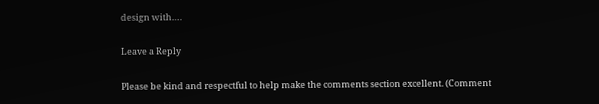design with….

Leave a Reply

Please be kind and respectful to help make the comments section excellent. (Comment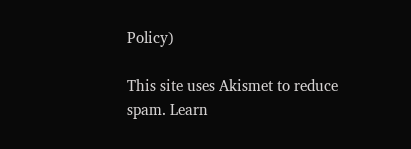Policy)

This site uses Akismet to reduce spam. Learn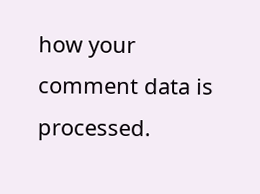how your comment data is processed.